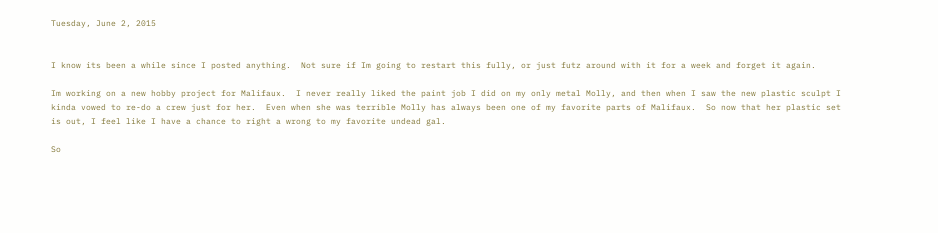Tuesday, June 2, 2015


I know its been a while since I posted anything.  Not sure if Im going to restart this fully, or just futz around with it for a week and forget it again.

Im working on a new hobby project for Malifaux.  I never really liked the paint job I did on my only metal Molly, and then when I saw the new plastic sculpt I kinda vowed to re-do a crew just for her.  Even when she was terrible Molly has always been one of my favorite parts of Malifaux.  So now that her plastic set is out, I feel like I have a chance to right a wrong to my favorite undead gal.

So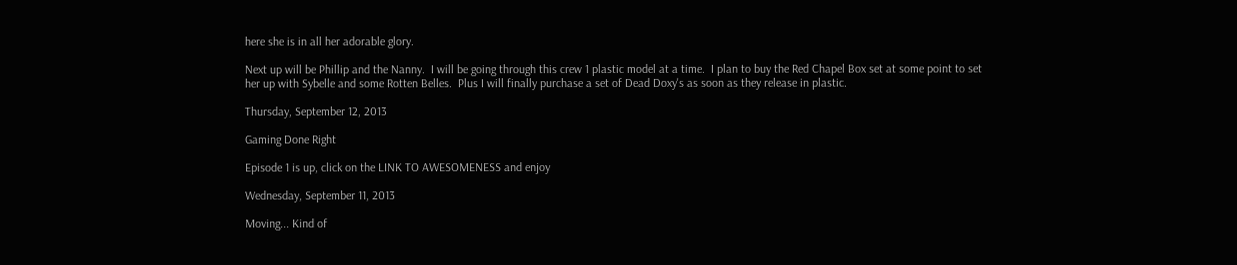here she is in all her adorable glory.

Next up will be Phillip and the Nanny.  I will be going through this crew 1 plastic model at a time.  I plan to buy the Red Chapel Box set at some point to set her up with Sybelle and some Rotten Belles.  Plus I will finally purchase a set of Dead Doxy's as soon as they release in plastic.

Thursday, September 12, 2013

Gaming Done Right

Episode 1 is up, click on the LINK TO AWESOMENESS and enjoy

Wednesday, September 11, 2013

Moving... Kind of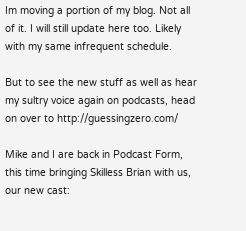Im moving a portion of my blog. Not all of it. I will still update here too. Likely with my same infrequent schedule.

But to see the new stuff as well as hear my sultry voice again on podcasts, head on over to http://guessingzero.com/

Mike and I are back in Podcast Form, this time bringing Skilless Brian with us, our new cast: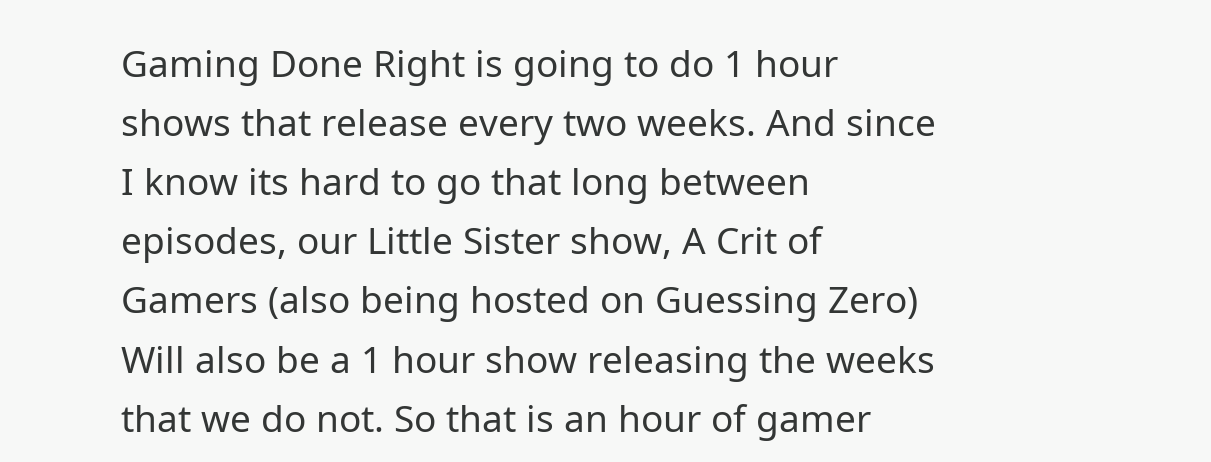Gaming Done Right is going to do 1 hour shows that release every two weeks. And since I know its hard to go that long between episodes, our Little Sister show, A Crit of Gamers (also being hosted on Guessing Zero) Will also be a 1 hour show releasing the weeks that we do not. So that is an hour of gamer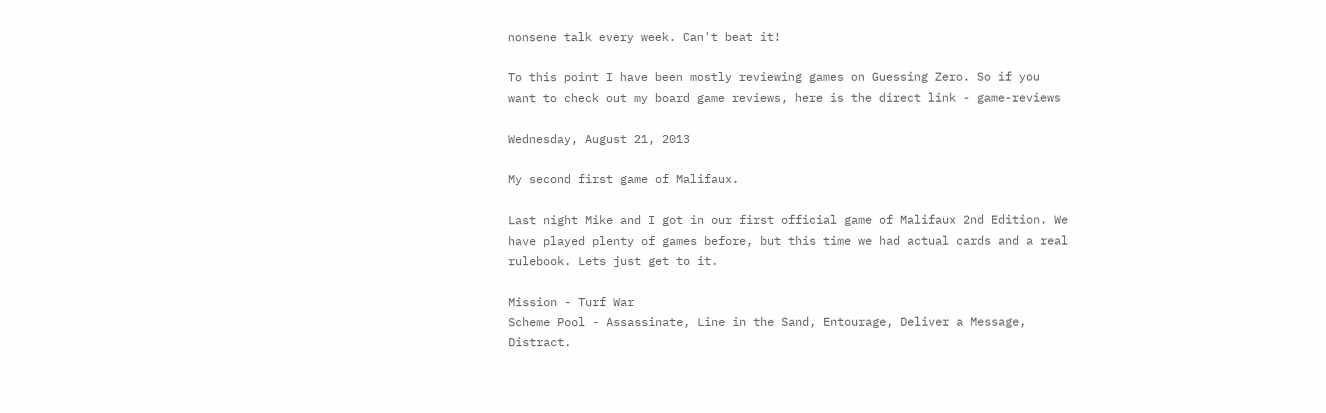nonsene talk every week. Can't beat it!

To this point I have been mostly reviewing games on Guessing Zero. So if you want to check out my board game reviews, here is the direct link - game-reviews

Wednesday, August 21, 2013

My second first game of Malifaux.

Last night Mike and I got in our first official game of Malifaux 2nd Edition. We have played plenty of games before, but this time we had actual cards and a real rulebook. Lets just get to it.

Mission - Turf War
Scheme Pool - Assassinate, Line in the Sand, Entourage, Deliver a Message, Distract.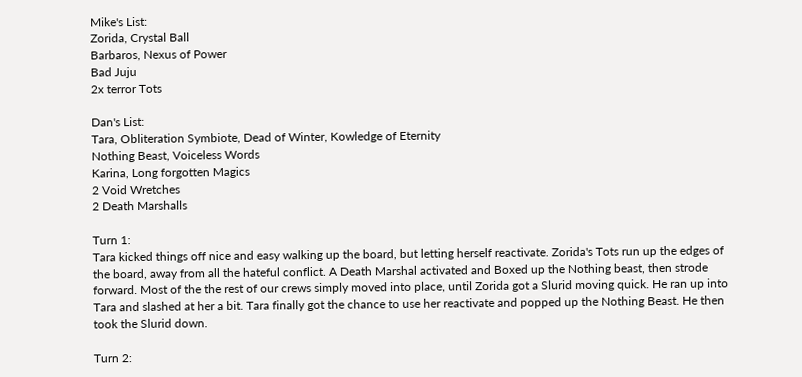Mike's List:
Zorida, Crystal Ball
Barbaros, Nexus of Power
Bad Juju
2x terror Tots

Dan's List:
Tara, Obliteration Symbiote, Dead of Winter, Kowledge of Eternity
Nothing Beast, Voiceless Words
Karina, Long forgotten Magics
2 Void Wretches
2 Death Marshalls

Turn 1:
Tara kicked things off nice and easy walking up the board, but letting herself reactivate. Zorida's Tots run up the edges of the board, away from all the hateful conflict. A Death Marshal activated and Boxed up the Nothing beast, then strode forward. Most of the the rest of our crews simply moved into place, until Zorida got a Slurid moving quick. He ran up into Tara and slashed at her a bit. Tara finally got the chance to use her reactivate and popped up the Nothing Beast. He then took the Slurid down.

Turn 2: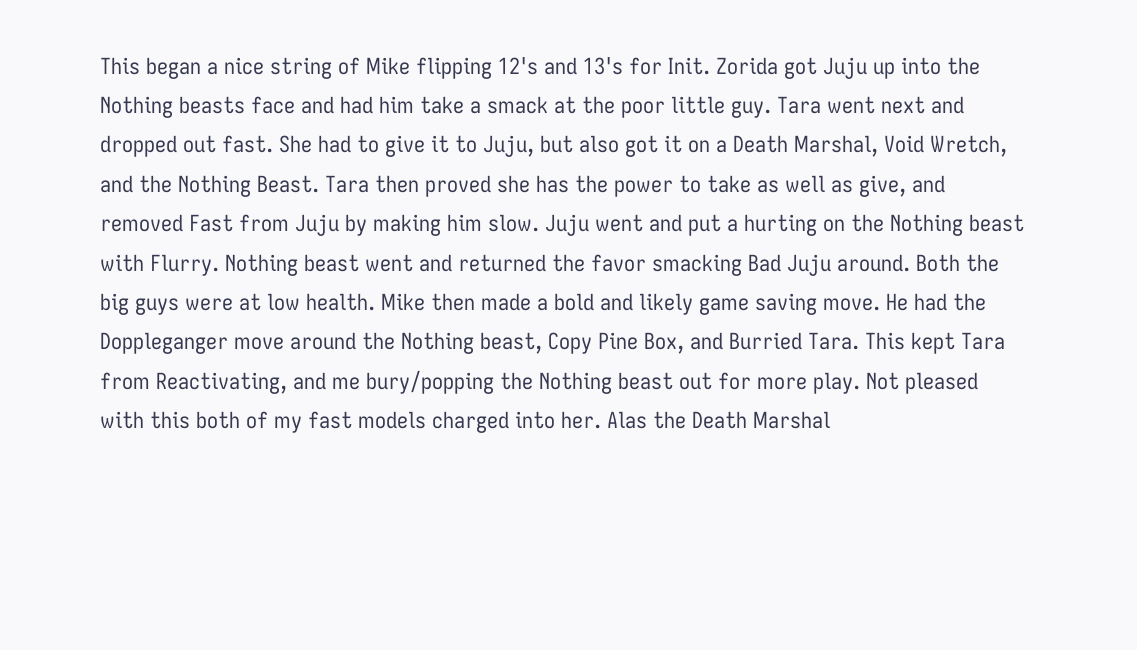This began a nice string of Mike flipping 12's and 13's for Init. Zorida got Juju up into the Nothing beasts face and had him take a smack at the poor little guy. Tara went next and dropped out fast. She had to give it to Juju, but also got it on a Death Marshal, Void Wretch, and the Nothing Beast. Tara then proved she has the power to take as well as give, and removed Fast from Juju by making him slow. Juju went and put a hurting on the Nothing beast with Flurry. Nothing beast went and returned the favor smacking Bad Juju around. Both the big guys were at low health. Mike then made a bold and likely game saving move. He had the Doppleganger move around the Nothing beast, Copy Pine Box, and Burried Tara. This kept Tara from Reactivating, and me bury/popping the Nothing beast out for more play. Not pleased with this both of my fast models charged into her. Alas the Death Marshal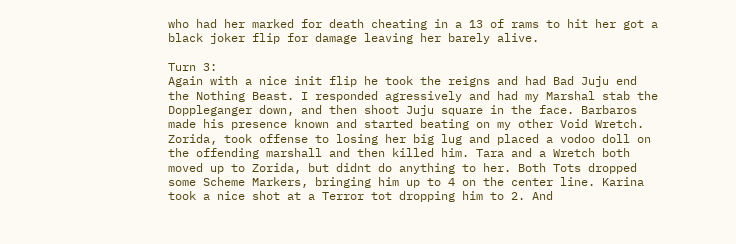who had her marked for death cheating in a 13 of rams to hit her got a black joker flip for damage leaving her barely alive.

Turn 3:
Again with a nice init flip he took the reigns and had Bad Juju end the Nothing Beast. I responded agressively and had my Marshal stab the Doppleganger down, and then shoot Juju square in the face. Barbaros made his presence known and started beating on my other Void Wretch. Zorida, took offense to losing her big lug and placed a vodoo doll on the offending marshall and then killed him. Tara and a Wretch both moved up to Zorida, but didnt do anything to her. Both Tots dropped some Scheme Markers, bringing him up to 4 on the center line. Karina took a nice shot at a Terror tot dropping him to 2. And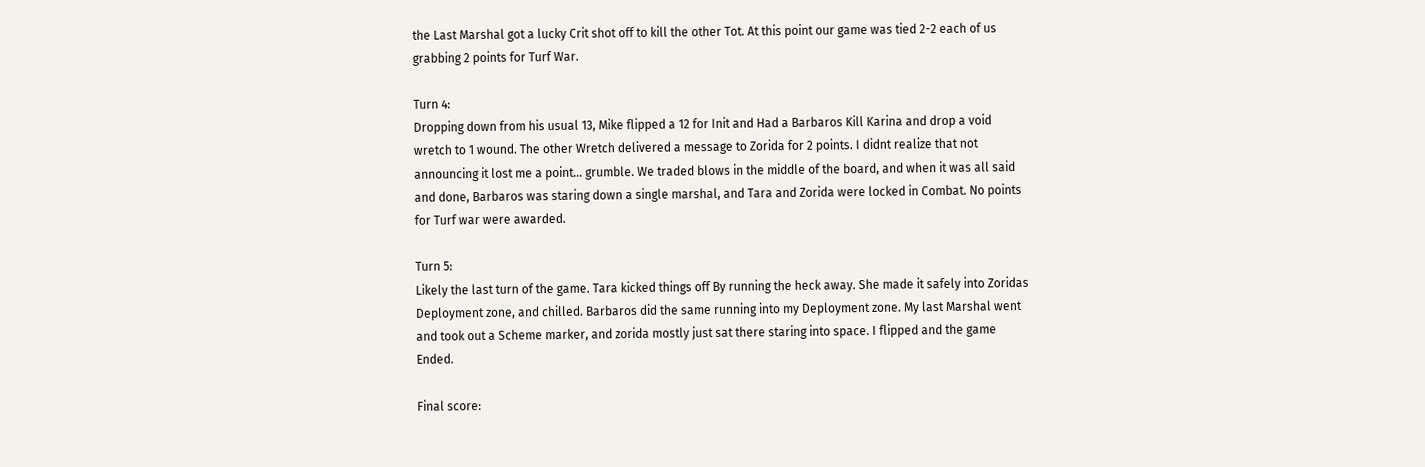the Last Marshal got a lucky Crit shot off to kill the other Tot. At this point our game was tied 2-2 each of us grabbing 2 points for Turf War.

Turn 4:
Dropping down from his usual 13, Mike flipped a 12 for Init and Had a Barbaros Kill Karina and drop a void wretch to 1 wound. The other Wretch delivered a message to Zorida for 2 points. I didnt realize that not announcing it lost me a point... grumble. We traded blows in the middle of the board, and when it was all said and done, Barbaros was staring down a single marshal, and Tara and Zorida were locked in Combat. No points for Turf war were awarded.

Turn 5:
Likely the last turn of the game. Tara kicked things off By running the heck away. She made it safely into Zoridas Deployment zone, and chilled. Barbaros did the same running into my Deployment zone. My last Marshal went and took out a Scheme marker, and zorida mostly just sat there staring into space. I flipped and the game Ended.

Final score: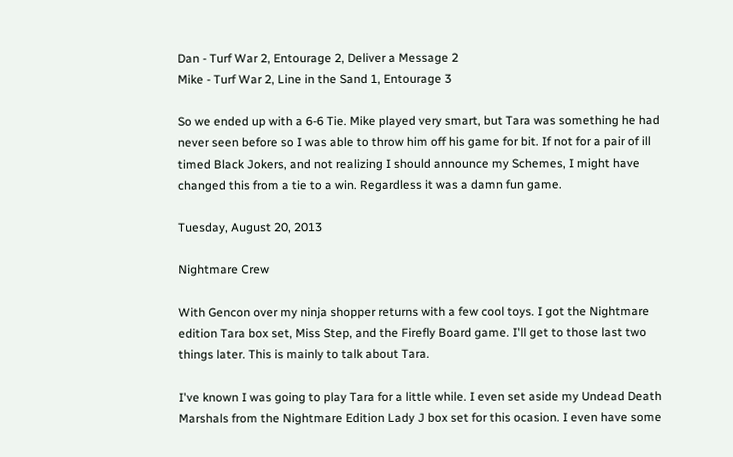Dan - Turf War 2, Entourage 2, Deliver a Message 2
Mike - Turf War 2, Line in the Sand 1, Entourage 3

So we ended up with a 6-6 Tie. Mike played very smart, but Tara was something he had never seen before so I was able to throw him off his game for bit. If not for a pair of ill timed Black Jokers, and not realizing I should announce my Schemes, I might have changed this from a tie to a win. Regardless it was a damn fun game.

Tuesday, August 20, 2013

Nightmare Crew

With Gencon over my ninja shopper returns with a few cool toys. I got the Nightmare edition Tara box set, Miss Step, and the Firefly Board game. I'll get to those last two things later. This is mainly to talk about Tara.

I've known I was going to play Tara for a little while. I even set aside my Undead Death Marshals from the Nightmare Edition Lady J box set for this ocasion. I even have some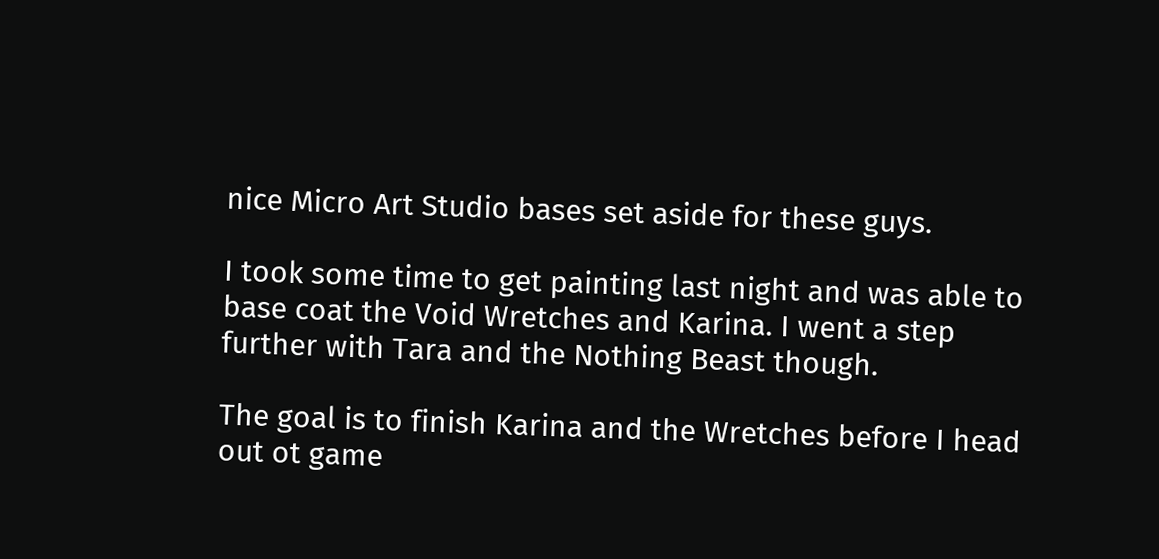nice Micro Art Studio bases set aside for these guys.

I took some time to get painting last night and was able to base coat the Void Wretches and Karina. I went a step further with Tara and the Nothing Beast though.

The goal is to finish Karina and the Wretches before I head out ot game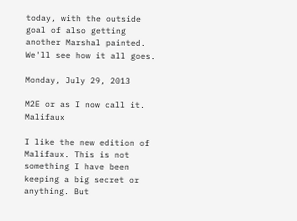today, with the outside goal of also getting another Marshal painted. We'll see how it all goes.

Monday, July 29, 2013

M2E or as I now call it. Malifaux

I like the new edition of Malifaux. This is not something I have been keeping a big secret or anything. But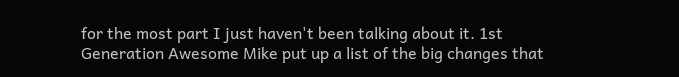for the most part I just haven't been talking about it. 1st Generation Awesome Mike put up a list of the big changes that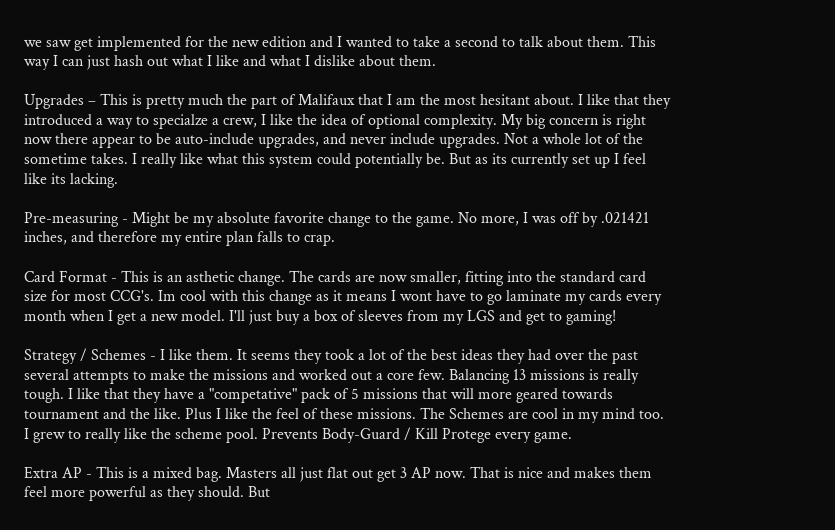we saw get implemented for the new edition and I wanted to take a second to talk about them. This way I can just hash out what I like and what I dislike about them.

Upgrades – This is pretty much the part of Malifaux that I am the most hesitant about. I like that they introduced a way to specialze a crew, I like the idea of optional complexity. My big concern is right now there appear to be auto-include upgrades, and never include upgrades. Not a whole lot of the sometime takes. I really like what this system could potentially be. But as its currently set up I feel like its lacking.

Pre-measuring - Might be my absolute favorite change to the game. No more, I was off by .021421 inches, and therefore my entire plan falls to crap.

Card Format - This is an asthetic change. The cards are now smaller, fitting into the standard card size for most CCG's. Im cool with this change as it means I wont have to go laminate my cards every month when I get a new model. I'll just buy a box of sleeves from my LGS and get to gaming!

Strategy / Schemes - I like them. It seems they took a lot of the best ideas they had over the past several attempts to make the missions and worked out a core few. Balancing 13 missions is really tough. I like that they have a "competative" pack of 5 missions that will more geared towards tournament and the like. Plus I like the feel of these missions. The Schemes are cool in my mind too. I grew to really like the scheme pool. Prevents Body-Guard / Kill Protege every game.

Extra AP - This is a mixed bag. Masters all just flat out get 3 AP now. That is nice and makes them feel more powerful as they should. But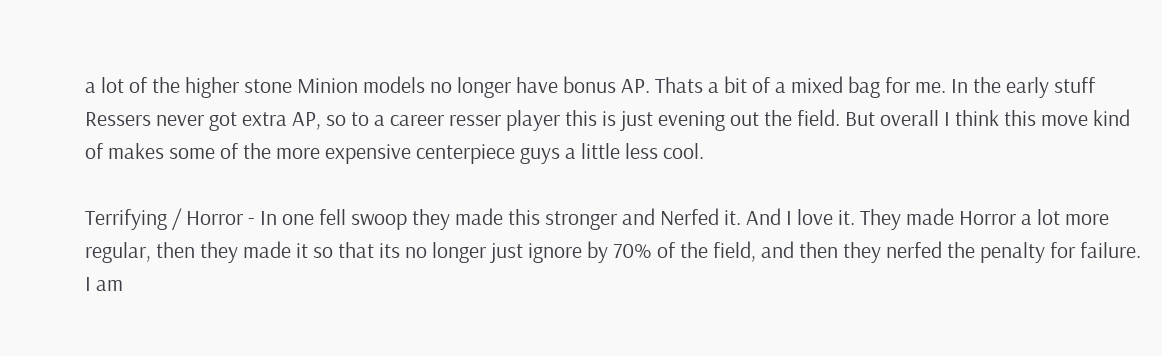a lot of the higher stone Minion models no longer have bonus AP. Thats a bit of a mixed bag for me. In the early stuff Ressers never got extra AP, so to a career resser player this is just evening out the field. But overall I think this move kind of makes some of the more expensive centerpiece guys a little less cool.

Terrifying / Horror - In one fell swoop they made this stronger and Nerfed it. And I love it. They made Horror a lot more regular, then they made it so that its no longer just ignore by 70% of the field, and then they nerfed the penalty for failure. I am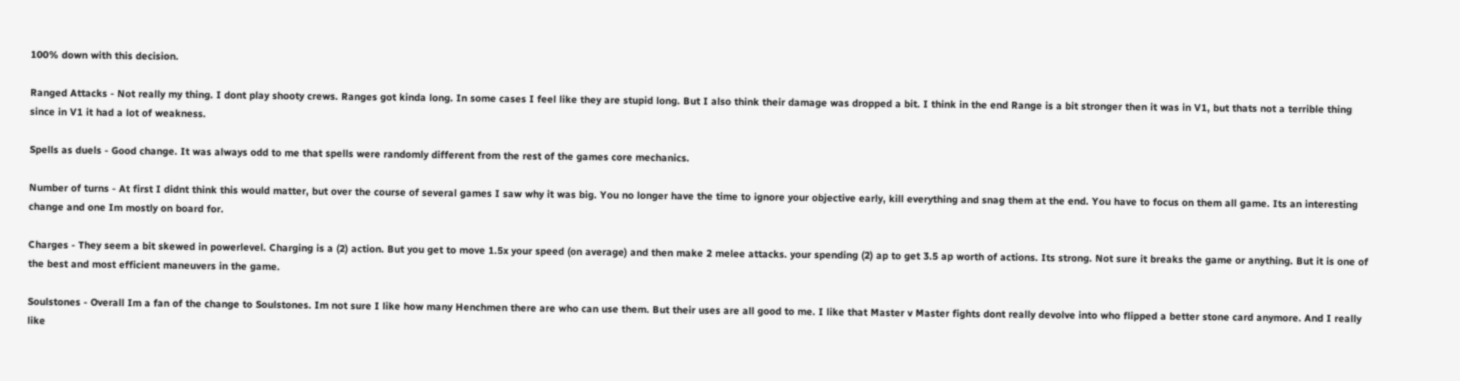100% down with this decision.

Ranged Attacks - Not really my thing. I dont play shooty crews. Ranges got kinda long. In some cases I feel like they are stupid long. But I also think their damage was dropped a bit. I think in the end Range is a bit stronger then it was in V1, but thats not a terrible thing since in V1 it had a lot of weakness.

Spells as duels - Good change. It was always odd to me that spells were randomly different from the rest of the games core mechanics.

Number of turns - At first I didnt think this would matter, but over the course of several games I saw why it was big. You no longer have the time to ignore your objective early, kill everything and snag them at the end. You have to focus on them all game. Its an interesting change and one Im mostly on board for.

Charges - They seem a bit skewed in powerlevel. Charging is a (2) action. But you get to move 1.5x your speed (on average) and then make 2 melee attacks. your spending (2) ap to get 3.5 ap worth of actions. Its strong. Not sure it breaks the game or anything. But it is one of the best and most efficient maneuvers in the game.

Soulstones - Overall Im a fan of the change to Soulstones. Im not sure I like how many Henchmen there are who can use them. But their uses are all good to me. I like that Master v Master fights dont really devolve into who flipped a better stone card anymore. And I really like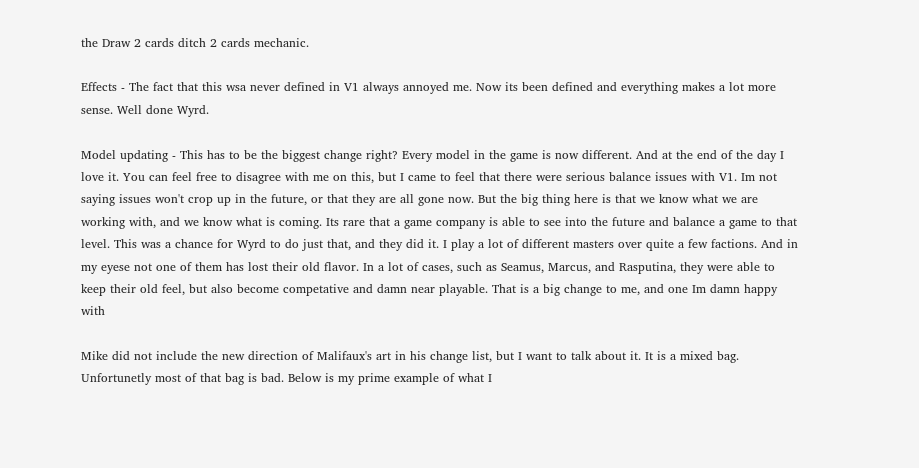the Draw 2 cards ditch 2 cards mechanic.

Effects - The fact that this wsa never defined in V1 always annoyed me. Now its been defined and everything makes a lot more sense. Well done Wyrd.

Model updating - This has to be the biggest change right? Every model in the game is now different. And at the end of the day I love it. You can feel free to disagree with me on this, but I came to feel that there were serious balance issues with V1. Im not saying issues won't crop up in the future, or that they are all gone now. But the big thing here is that we know what we are working with, and we know what is coming. Its rare that a game company is able to see into the future and balance a game to that level. This was a chance for Wyrd to do just that, and they did it. I play a lot of different masters over quite a few factions. And in my eyese not one of them has lost their old flavor. In a lot of cases, such as Seamus, Marcus, and Rasputina, they were able to keep their old feel, but also become competative and damn near playable. That is a big change to me, and one Im damn happy with

Mike did not include the new direction of Malifaux's art in his change list, but I want to talk about it. It is a mixed bag. Unfortunetly most of that bag is bad. Below is my prime example of what I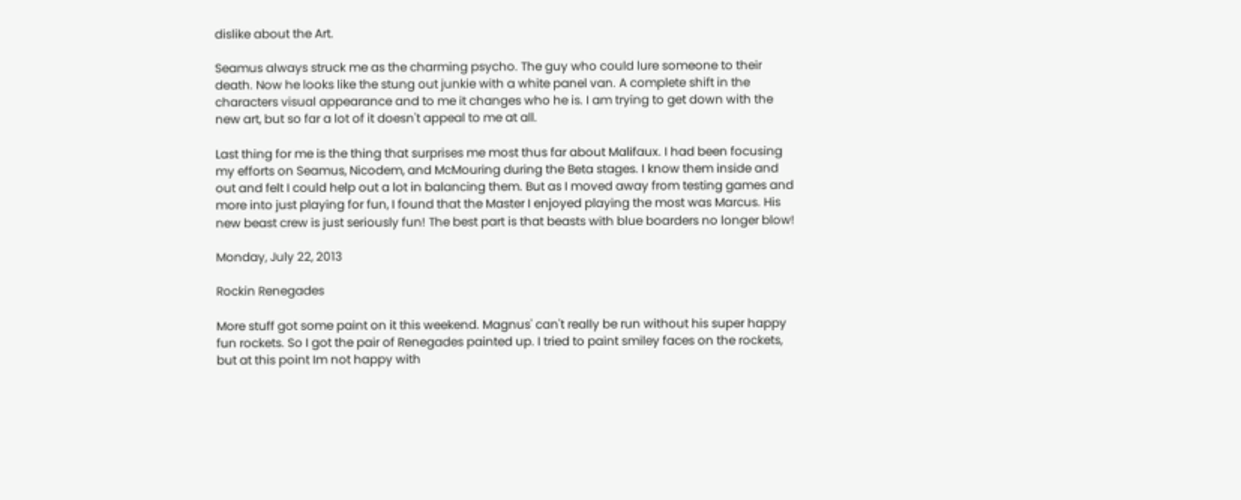dislike about the Art.

Seamus always struck me as the charming psycho. The guy who could lure someone to their death. Now he looks like the stung out junkie with a white panel van. A complete shift in the characters visual appearance and to me it changes who he is. I am trying to get down with the new art, but so far a lot of it doesn't appeal to me at all.

Last thing for me is the thing that surprises me most thus far about Malifaux. I had been focusing my efforts on Seamus, Nicodem, and McMouring during the Beta stages. I know them inside and out and felt I could help out a lot in balancing them. But as I moved away from testing games and more into just playing for fun, I found that the Master I enjoyed playing the most was Marcus. His new beast crew is just seriously fun! The best part is that beasts with blue boarders no longer blow!

Monday, July 22, 2013

Rockin Renegades

More stuff got some paint on it this weekend. Magnus' can't really be run without his super happy fun rockets. So I got the pair of Renegades painted up. I tried to paint smiley faces on the rockets, but at this point Im not happy with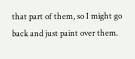that part of them, so I might go back and just paint over them.